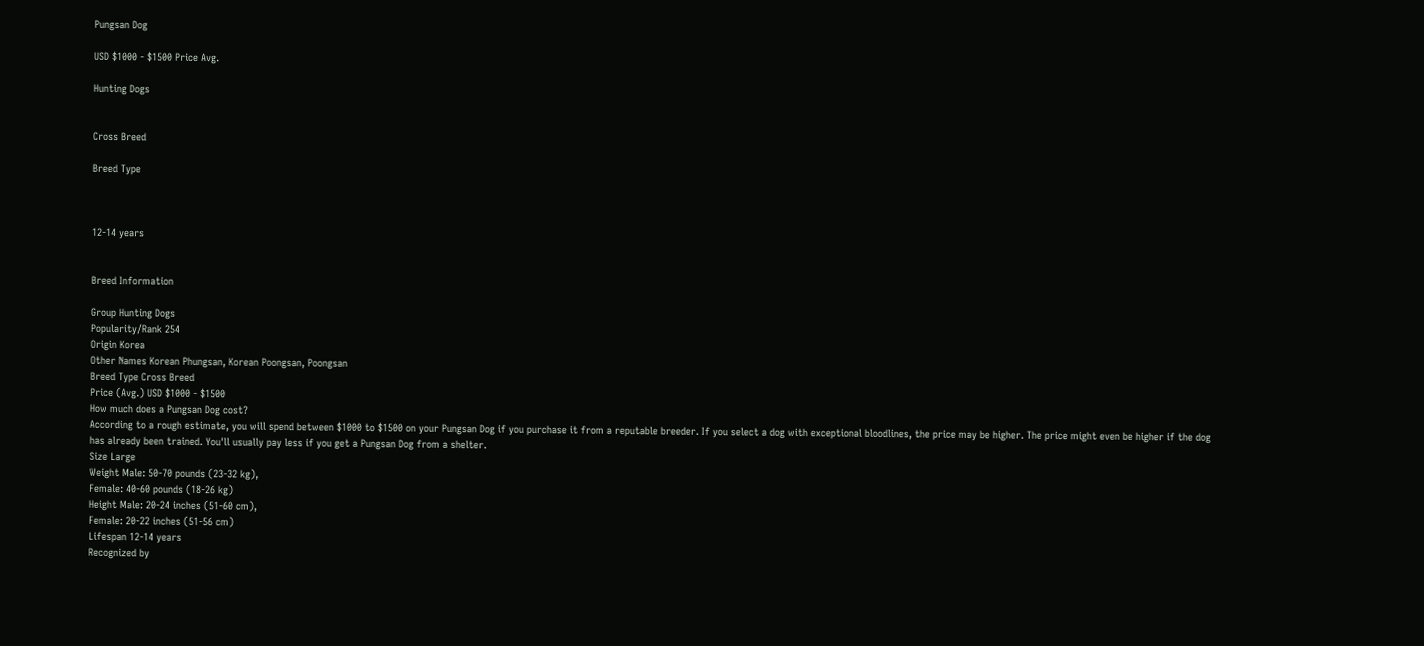Pungsan Dog

USD $1000 - $1500 Price Avg.

Hunting Dogs


Cross Breed

Breed Type



12-14 years


Breed Information

Group Hunting Dogs
Popularity/Rank 254
Origin Korea
Other Names Korean Phungsan, Korean Poongsan, Poongsan
Breed Type Cross Breed
Price (Avg.) USD $1000 - $1500
How much does a Pungsan Dog cost?
According to a rough estimate, you will spend between $1000 to $1500 on your Pungsan Dog if you purchase it from a reputable breeder. If you select a dog with exceptional bloodlines, the price may be higher. The price might even be higher if the dog has already been trained. You'll usually pay less if you get a Pungsan Dog from a shelter.
Size Large
Weight Male: 50-70 pounds (23-32 kg),
Female: 40-60 pounds (18-26 kg)
Height Male: 20-24 inches (51-60 cm),
Female: 20-22 inches (51-56 cm)
Lifespan 12-14 years
Recognized by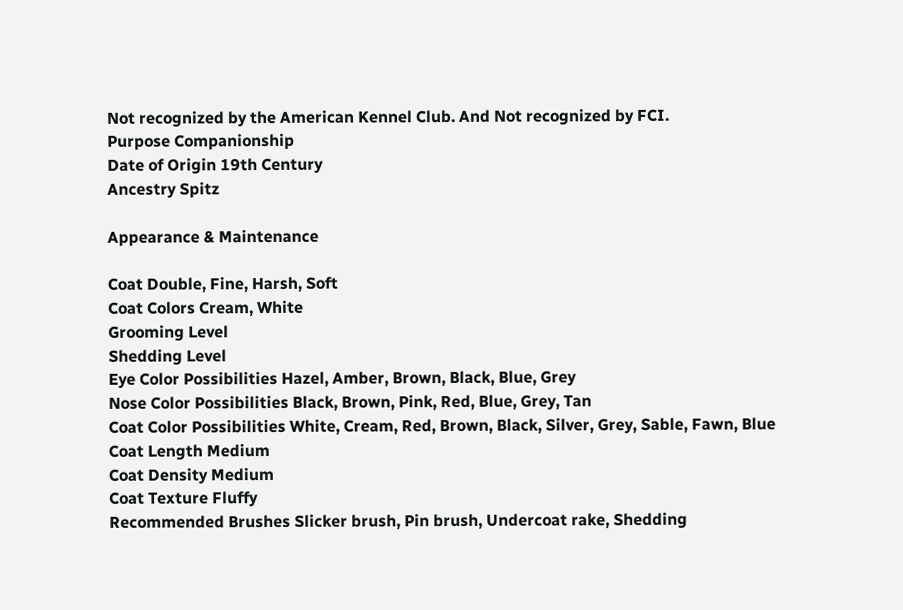Not recognized by the American Kennel Club. And Not recognized by FCI.
Purpose Companionship
Date of Origin 19th Century
Ancestry Spitz

Appearance & Maintenance

Coat Double, Fine, Harsh, Soft
Coat Colors Cream, White
Grooming Level
Shedding Level
Eye Color Possibilities Hazel, Amber, Brown, Black, Blue, Grey
Nose Color Possibilities Black, Brown, Pink, Red, Blue, Grey, Tan
Coat Color Possibilities White, Cream, Red, Brown, Black, Silver, Grey, Sable, Fawn, Blue
Coat Length Medium
Coat Density Medium
Coat Texture Fluffy
Recommended Brushes Slicker brush, Pin brush, Undercoat rake, Shedding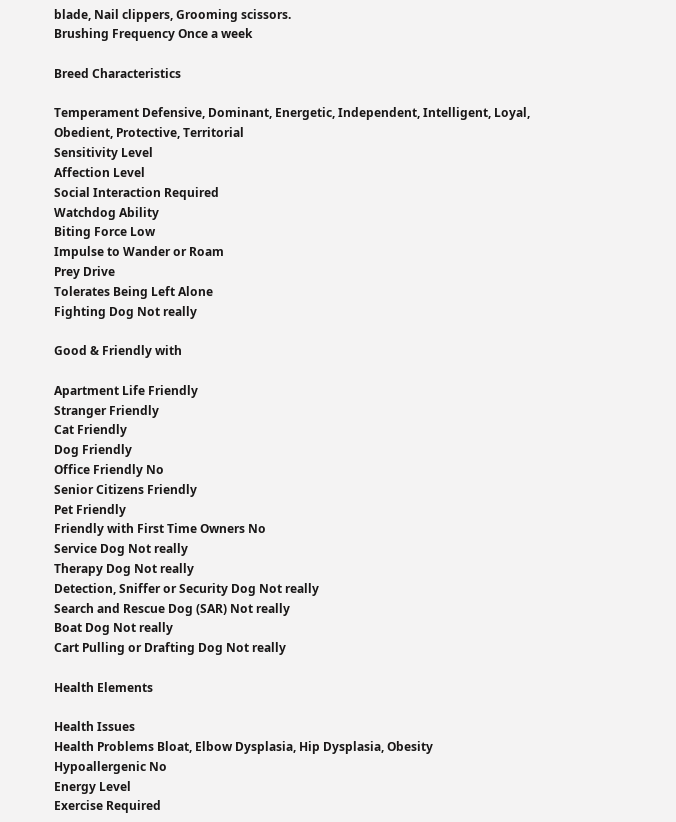blade, Nail clippers, Grooming scissors.
Brushing Frequency Once a week

Breed Characteristics

Temperament Defensive, Dominant, Energetic, Independent, Intelligent, Loyal, Obedient, Protective, Territorial
Sensitivity Level
Affection Level
Social Interaction Required
Watchdog Ability
Biting Force Low
Impulse to Wander or Roam
Prey Drive
Tolerates Being Left Alone
Fighting Dog Not really

Good & Friendly with

Apartment Life Friendly
Stranger Friendly
Cat Friendly
Dog Friendly
Office Friendly No
Senior Citizens Friendly
Pet Friendly
Friendly with First Time Owners No
Service Dog Not really
Therapy Dog Not really
Detection, Sniffer or Security Dog Not really
Search and Rescue Dog (SAR) Not really
Boat Dog Not really
Cart Pulling or Drafting Dog Not really

Health Elements

Health Issues
Health Problems Bloat, Elbow Dysplasia, Hip Dysplasia, Obesity
Hypoallergenic No
Energy Level
Exercise Required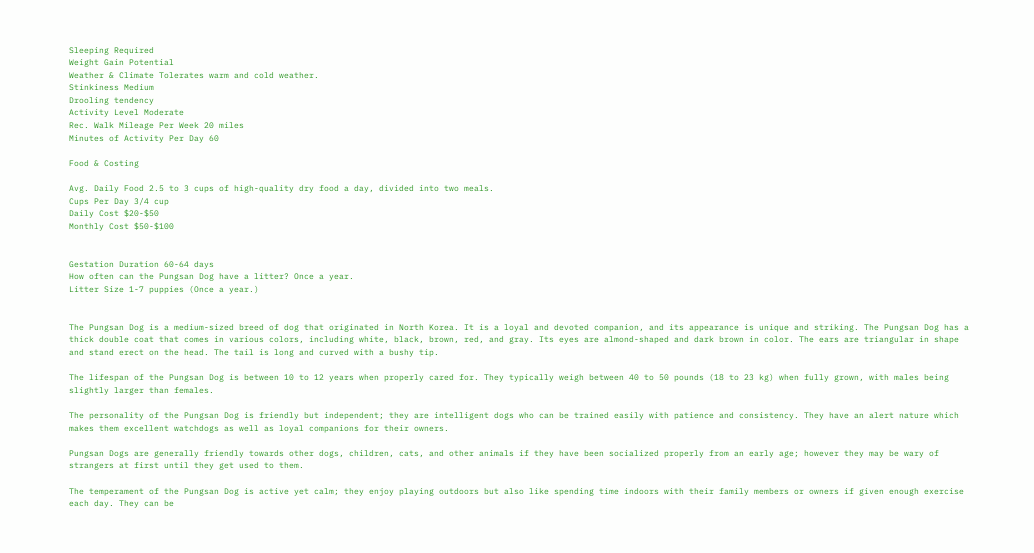Sleeping Required
Weight Gain Potential
Weather & Climate Tolerates warm and cold weather.
Stinkiness Medium
Drooling tendency
Activity Level Moderate
Rec. Walk Mileage Per Week 20 miles
Minutes of Activity Per Day 60

Food & Costing

Avg. Daily Food 2.5 to 3 cups of high-quality dry food a day, divided into two meals.
Cups Per Day 3/4 cup
Daily Cost $20-$50
Monthly Cost $50-$100


Gestation Duration 60-64 days
How often can the Pungsan Dog have a litter? Once a year.
Litter Size 1-7 puppies (Once a year.)


The Pungsan Dog is a medium-sized breed of dog that originated in North Korea. It is a loyal and devoted companion, and its appearance is unique and striking. The Pungsan Dog has a thick double coat that comes in various colors, including white, black, brown, red, and gray. Its eyes are almond-shaped and dark brown in color. The ears are triangular in shape and stand erect on the head. The tail is long and curved with a bushy tip.

The lifespan of the Pungsan Dog is between 10 to 12 years when properly cared for. They typically weigh between 40 to 50 pounds (18 to 23 kg) when fully grown, with males being slightly larger than females.

The personality of the Pungsan Dog is friendly but independent; they are intelligent dogs who can be trained easily with patience and consistency. They have an alert nature which makes them excellent watchdogs as well as loyal companions for their owners.

Pungsan Dogs are generally friendly towards other dogs, children, cats, and other animals if they have been socialized properly from an early age; however they may be wary of strangers at first until they get used to them.

The temperament of the Pungsan Dog is active yet calm; they enjoy playing outdoors but also like spending time indoors with their family members or owners if given enough exercise each day. They can be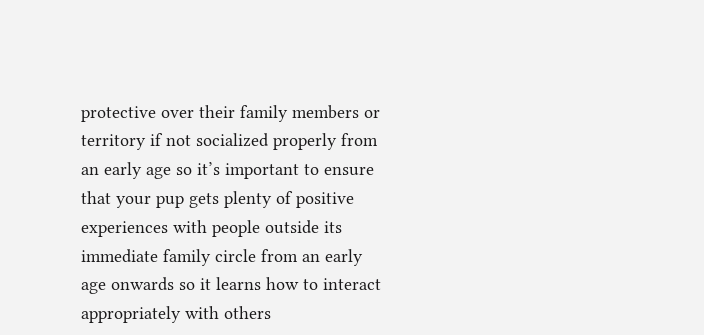protective over their family members or territory if not socialized properly from an early age so it’s important to ensure that your pup gets plenty of positive experiences with people outside its immediate family circle from an early age onwards so it learns how to interact appropriately with others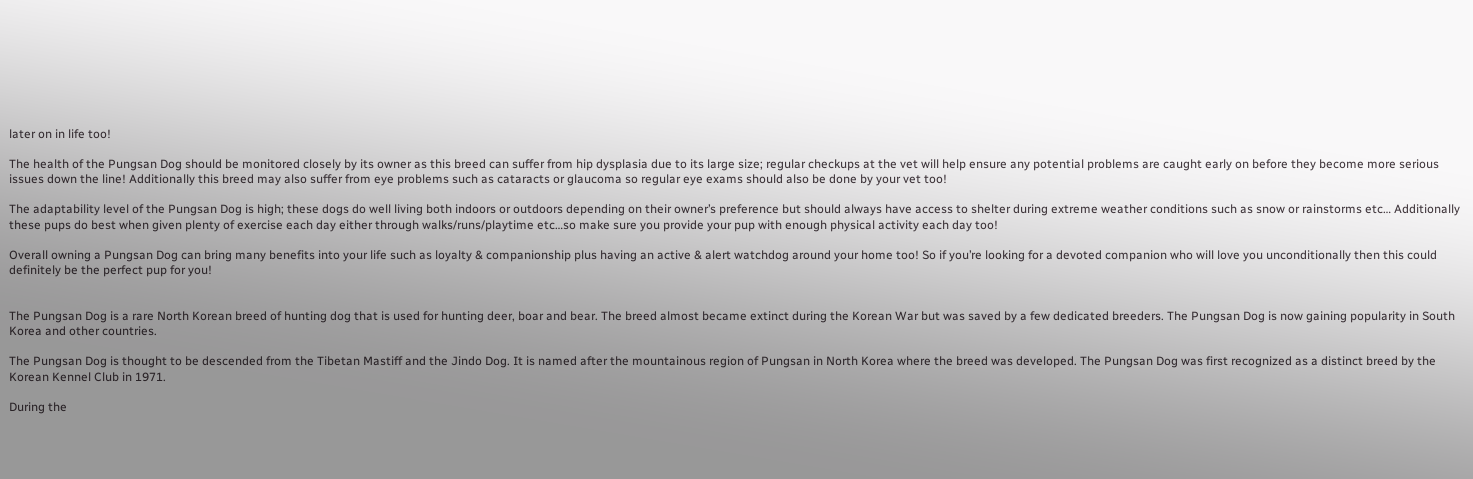later on in life too!

The health of the Pungsan Dog should be monitored closely by its owner as this breed can suffer from hip dysplasia due to its large size; regular checkups at the vet will help ensure any potential problems are caught early on before they become more serious issues down the line! Additionally this breed may also suffer from eye problems such as cataracts or glaucoma so regular eye exams should also be done by your vet too!

The adaptability level of the Pungsan Dog is high; these dogs do well living both indoors or outdoors depending on their owner’s preference but should always have access to shelter during extreme weather conditions such as snow or rainstorms etc… Additionally these pups do best when given plenty of exercise each day either through walks/runs/playtime etc…so make sure you provide your pup with enough physical activity each day too!

Overall owning a Pungsan Dog can bring many benefits into your life such as loyalty & companionship plus having an active & alert watchdog around your home too! So if you’re looking for a devoted companion who will love you unconditionally then this could definitely be the perfect pup for you!


The Pungsan Dog is a rare North Korean breed of hunting dog that is used for hunting deer, boar and bear. The breed almost became extinct during the Korean War but was saved by a few dedicated breeders. The Pungsan Dog is now gaining popularity in South Korea and other countries.

The Pungsan Dog is thought to be descended from the Tibetan Mastiff and the Jindo Dog. It is named after the mountainous region of Pungsan in North Korea where the breed was developed. The Pungsan Dog was first recognized as a distinct breed by the Korean Kennel Club in 1971.

During the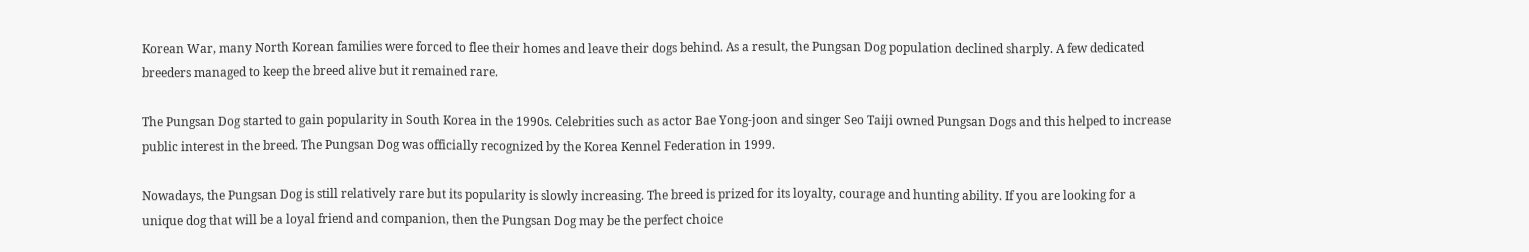Korean War, many North Korean families were forced to flee their homes and leave their dogs behind. As a result, the Pungsan Dog population declined sharply. A few dedicated breeders managed to keep the breed alive but it remained rare.

The Pungsan Dog started to gain popularity in South Korea in the 1990s. Celebrities such as actor Bae Yong-joon and singer Seo Taiji owned Pungsan Dogs and this helped to increase public interest in the breed. The Pungsan Dog was officially recognized by the Korea Kennel Federation in 1999.

Nowadays, the Pungsan Dog is still relatively rare but its popularity is slowly increasing. The breed is prized for its loyalty, courage and hunting ability. If you are looking for a unique dog that will be a loyal friend and companion, then the Pungsan Dog may be the perfect choice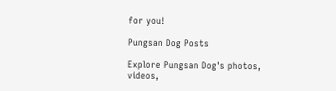for you!

Pungsan Dog Posts

Explore Pungsan Dog's photos, videos,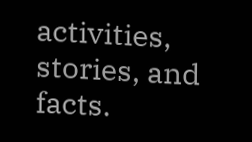activities, stories, and facts.